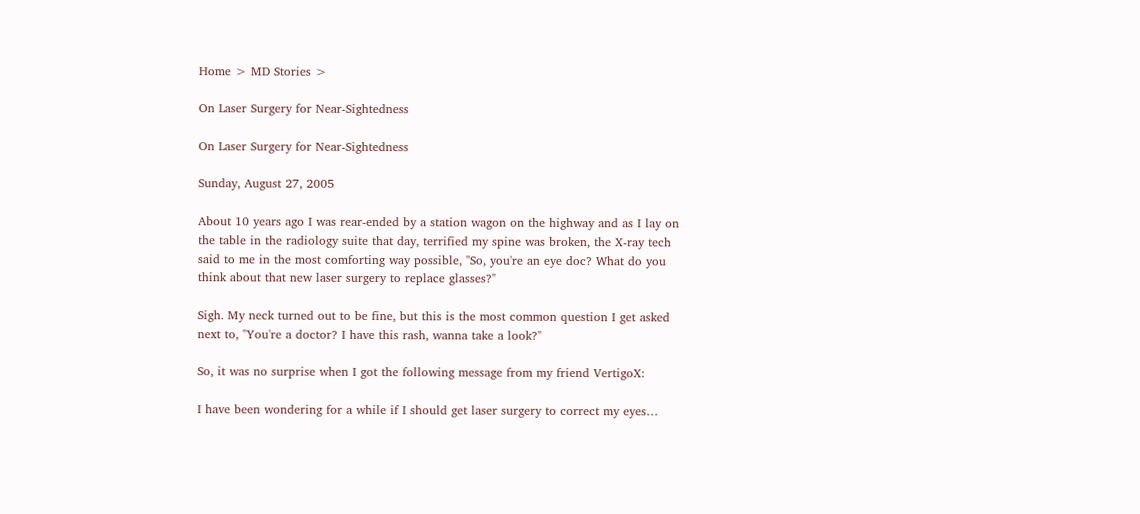Home > MD Stories >

On Laser Surgery for Near-Sightedness

On Laser Surgery for Near-Sightedness

Sunday, August 27, 2005

About 10 years ago I was rear-ended by a station wagon on the highway and as I lay on the table in the radiology suite that day, terrified my spine was broken, the X-ray tech said to me in the most comforting way possible, "So, you're an eye doc? What do you think about that new laser surgery to replace glasses?"

Sigh. My neck turned out to be fine, but this is the most common question I get asked next to, "You're a doctor? I have this rash, wanna take a look?"

So, it was no surprise when I got the following message from my friend VertigoX:

I have been wondering for a while if I should get laser surgery to correct my eyes…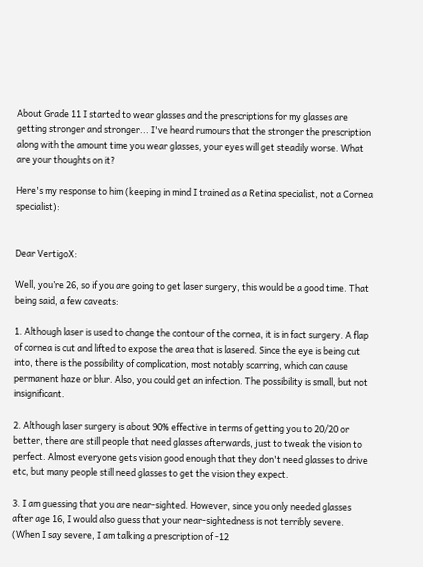About Grade 11 I started to wear glasses and the prescriptions for my glasses are getting stronger and stronger... I've heard rumours that the stronger the prescription along with the amount time you wear glasses, your eyes will get steadily worse. What are your thoughts on it?

Here's my response to him (keeping in mind I trained as a Retina specialist, not a Cornea specialist):


Dear VertigoX:

Well, you’re 26, so if you are going to get laser surgery, this would be a good time. That being said, a few caveats:

1. Although laser is used to change the contour of the cornea, it is in fact surgery. A flap of cornea is cut and lifted to expose the area that is lasered. Since the eye is being cut into, there is the possibility of complication, most notably scarring, which can cause permanent haze or blur. Also, you could get an infection. The possibility is small, but not insignificant.

2. Although laser surgery is about 90% effective in terms of getting you to 20/20 or better, there are still people that need glasses afterwards, just to tweak the vision to perfect. Almost everyone gets vision good enough that they don't need glasses to drive etc, but many people still need glasses to get the vision they expect.

3. I am guessing that you are near-sighted. However, since you only needed glasses after age 16, I would also guess that your near-sightedness is not terribly severe. (When I say severe, I am talking a prescription of -12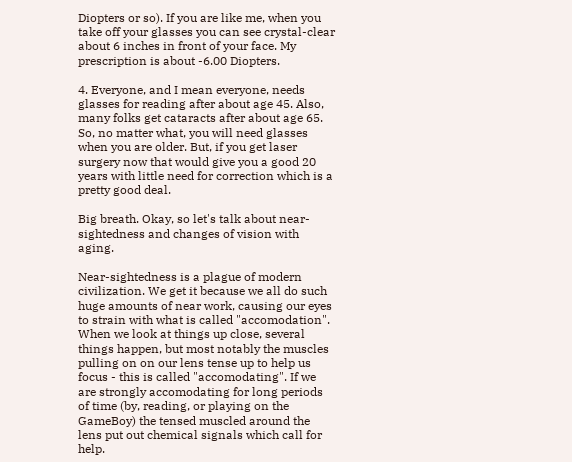Diopters or so). If you are like me, when you take off your glasses you can see crystal-clear about 6 inches in front of your face. My prescription is about -6.00 Diopters.

4. Everyone, and I mean everyone, needs glasses for reading after about age 45. Also, many folks get cataracts after about age 65. So, no matter what, you will need glasses when you are older. But, if you get laser surgery now that would give you a good 20 years with little need for correction which is a pretty good deal.

Big breath. Okay, so let's talk about near-sightedness and changes of vision with aging.

Near-sightedness is a plague of modern civilization. We get it because we all do such huge amounts of near work, causing our eyes to strain with what is called "accomodation". When we look at things up close, several things happen, but most notably the muscles pulling on on our lens tense up to help us focus - this is called "accomodating". If we are strongly accomodating for long periods of time (by, reading, or playing on the GameBoy) the tensed muscled around the lens put out chemical signals which call for help.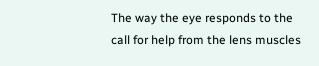The way the eye responds to the call for help from the lens muscles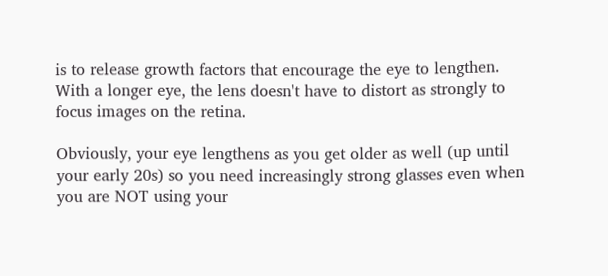is to release growth factors that encourage the eye to lengthen. With a longer eye, the lens doesn't have to distort as strongly to focus images on the retina.

Obviously, your eye lengthens as you get older as well (up until your early 20s) so you need increasingly strong glasses even when you are NOT using your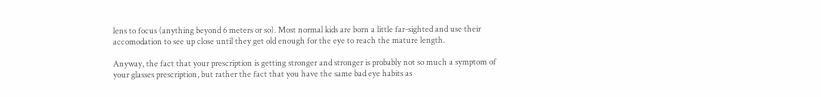lens to focus (anything beyond 6 meters or so). Most normal kids are born a little far-sighted and use their accomodation to see up close until they get old enough for the eye to reach the mature length.

Anyway, the fact that your prescription is getting stronger and stronger is probably not so much a symptom of your glasses prescription, but rather the fact that you have the same bad eye habits as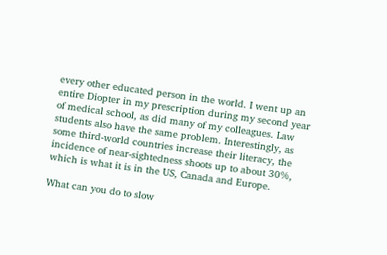every other educated person in the world. I went up an entire Diopter in my prescription during my second year of medical school, as did many of my colleagues. Law students also have the same problem. Interestingly, as some third-world countries increase their literacy, the incidence of near-sightedness shoots up to about 30%, which is what it is in the US, Canada and Europe.

What can you do to slow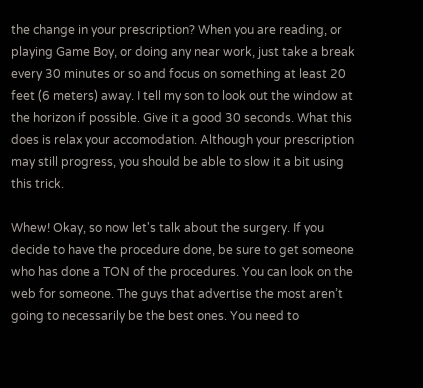the change in your prescription? When you are reading, or playing Game Boy, or doing any near work, just take a break every 30 minutes or so and focus on something at least 20 feet (6 meters) away. I tell my son to look out the window at the horizon if possible. Give it a good 30 seconds. What this does is relax your accomodation. Although your prescription may still progress, you should be able to slow it a bit using this trick.

Whew! Okay, so now let's talk about the surgery. If you decide to have the procedure done, be sure to get someone who has done a TON of the procedures. You can look on the web for someone. The guys that advertise the most aren’t going to necessarily be the best ones. You need to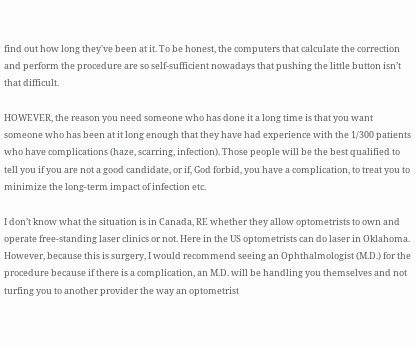find out how long they've been at it. To be honest, the computers that calculate the correction and perform the procedure are so self-sufficient nowadays that pushing the little button isn’t that difficult.

HOWEVER, the reason you need someone who has done it a long time is that you want someone who has been at it long enough that they have had experience with the 1/300 patients who have complications (haze, scarring, infection). Those people will be the best qualified to tell you if you are not a good candidate, or if, God forbid, you have a complication, to treat you to minimize the long-term impact of infection etc.

I don’t know what the situation is in Canada, RE whether they allow optometrists to own and operate free-standing laser clinics or not. Here in the US optometrists can do laser in Oklahoma. However, because this is surgery, I would recommend seeing an Ophthalmologist (M.D.) for the procedure because if there is a complication, an M.D. will be handling you themselves and not turfing you to another provider the way an optometrist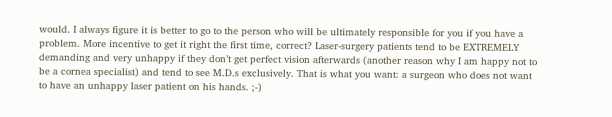would. I always figure it is better to go to the person who will be ultimately responsible for you if you have a problem. More incentive to get it right the first time, correct? Laser-surgery patients tend to be EXTREMELY demanding and very unhappy if they don’t get perfect vision afterwards (another reason why I am happy not to be a cornea specialist) and tend to see M.D.s exclusively. That is what you want: a surgeon who does not want to have an unhappy laser patient on his hands. ;-)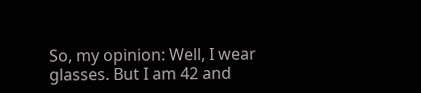So, my opinion: Well, I wear glasses. But I am 42 and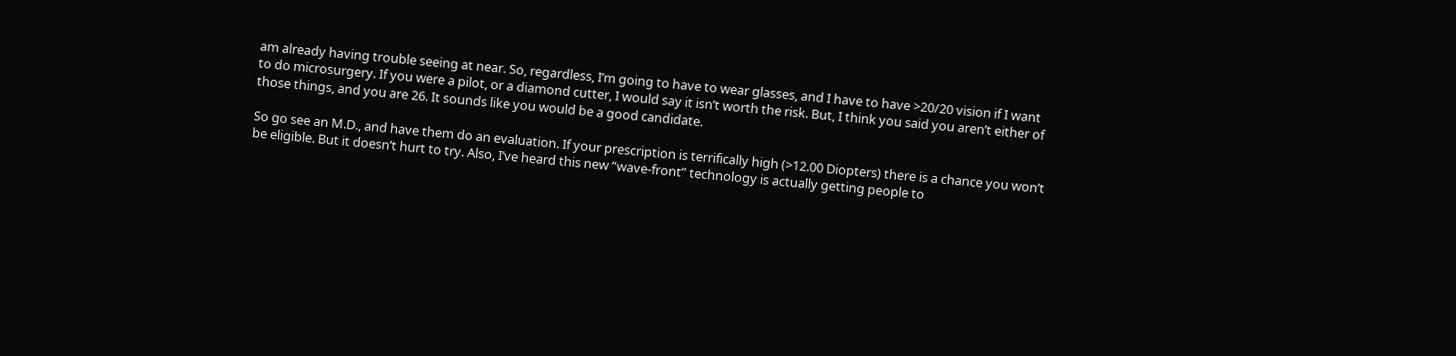am already having trouble seeing at near. So, regardless, I’m going to have to wear glasses, and I have to have >20/20 vision if I want to do microsurgery. If you were a pilot, or a diamond cutter, I would say it isn’t worth the risk. But, I think you said you aren’t either of those things, and you are 26. It sounds like you would be a good candidate.

So go see an M.D., and have them do an evaluation. If your prescription is terrifically high (>12.00 Diopters) there is a chance you won’t be eligible. But it doesn’t hurt to try. Also, I’ve heard this new “wave-front” technology is actually getting people to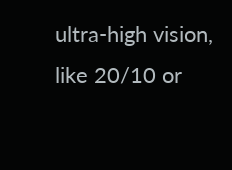ultra-high vision, like 20/10 or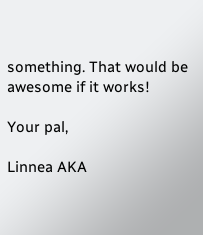something. That would be awesome if it works!

Your pal,

Linnea AKA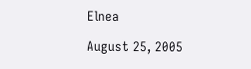Elnea

August 25, 2005